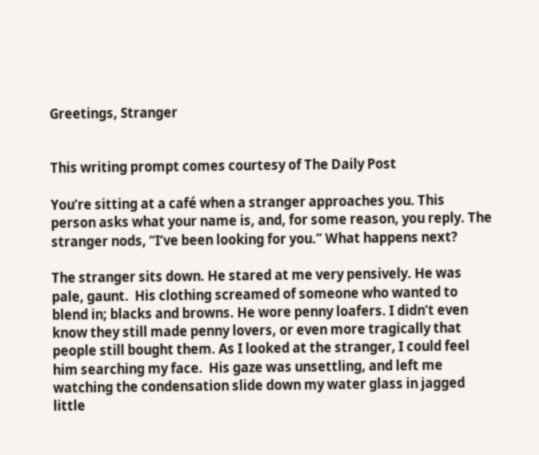Greetings, Stranger


This writing prompt comes courtesy of The Daily Post

You’re sitting at a café when a stranger approaches you. This person asks what your name is, and, for some reason, you reply. The stranger nods, “I’ve been looking for you.” What happens next?

The stranger sits down. He stared at me very pensively. He was pale, gaunt.  His clothing screamed of someone who wanted to blend in; blacks and browns. He wore penny loafers. I didn’t even know they still made penny lovers, or even more tragically that people still bought them. As I looked at the stranger, I could feel him searching my face.  His gaze was unsettling, and left me watching the condensation slide down my water glass in jagged little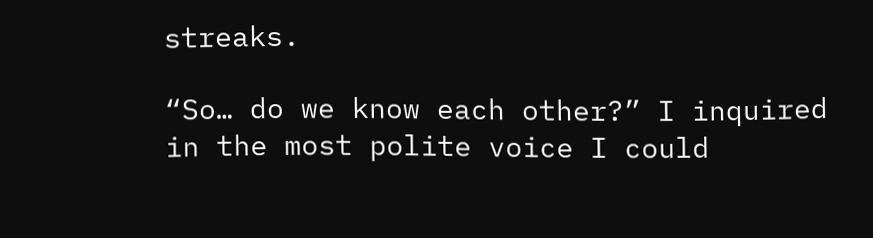streaks.

“So… do we know each other?” I inquired in the most polite voice I could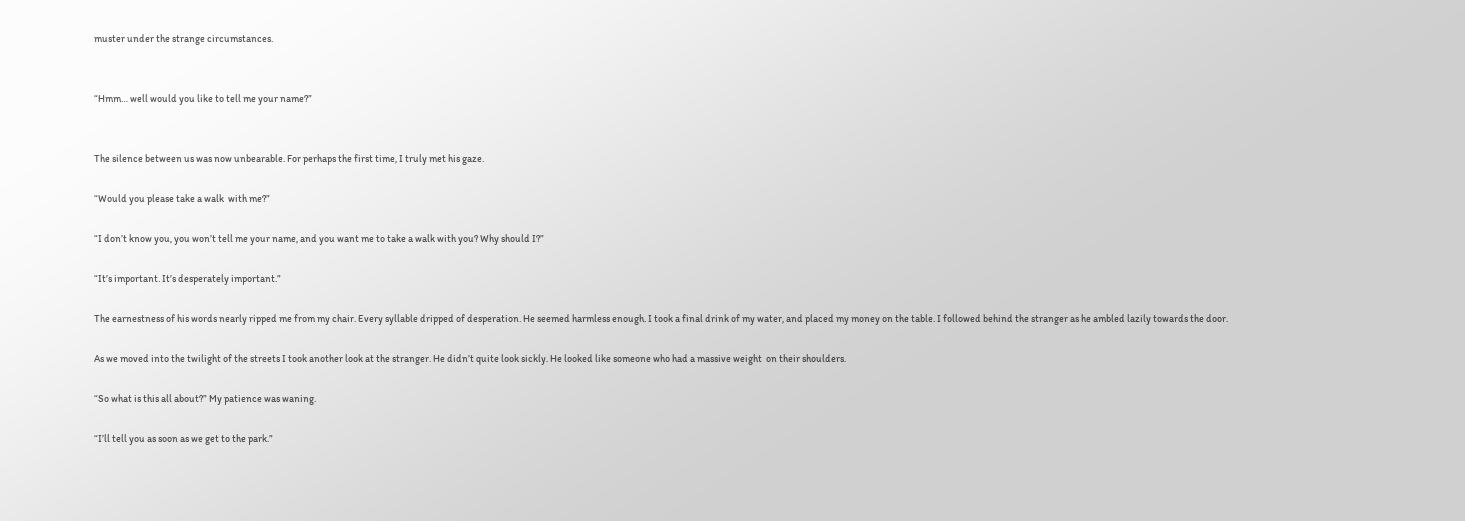muster under the strange circumstances.


“Hmm… well would you like to tell me your name?”


The silence between us was now unbearable. For perhaps the first time, I truly met his gaze.

“Would you please take a walk  with me?”

“I don’t know you, you won’t tell me your name, and you want me to take a walk with you? Why should I?”

“It’s important. It’s desperately important.”

The earnestness of his words nearly ripped me from my chair. Every syllable dripped of desperation. He seemed harmless enough. I took a final drink of my water, and placed my money on the table. I followed behind the stranger as he ambled lazily towards the door.

As we moved into the twilight of the streets I took another look at the stranger. He didn’t quite look sickly. He looked like someone who had a massive weight  on their shoulders.

“So what is this all about?” My patience was waning.

“I’ll tell you as soon as we get to the park.”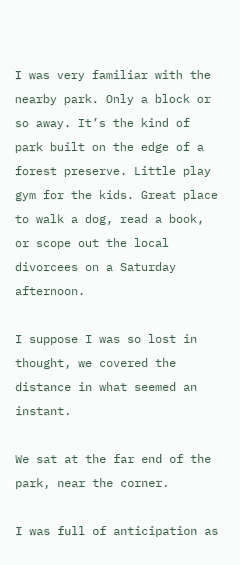I was very familiar with the nearby park. Only a block or so away. It’s the kind of park built on the edge of a forest preserve. Little play gym for the kids. Great place to walk a dog, read a book, or scope out the local divorcees on a Saturday afternoon.

I suppose I was so lost in thought, we covered the distance in what seemed an instant.

We sat at the far end of the park, near the corner.

I was full of anticipation as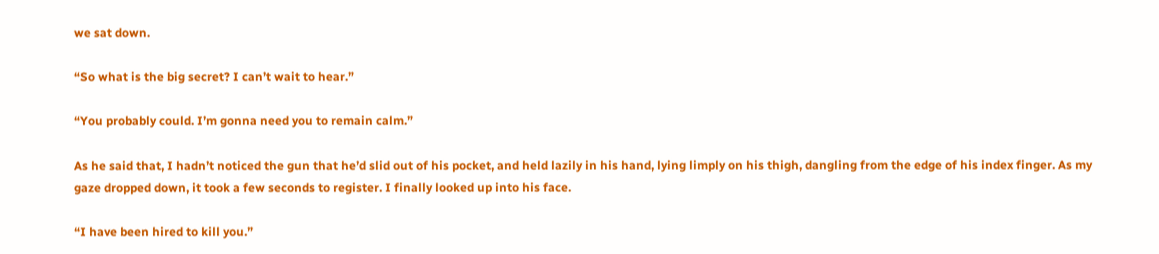we sat down.

“So what is the big secret? I can’t wait to hear.”

“You probably could. I’m gonna need you to remain calm.”

As he said that, I hadn’t noticed the gun that he’d slid out of his pocket, and held lazily in his hand, lying limply on his thigh, dangling from the edge of his index finger. As my gaze dropped down, it took a few seconds to register. I finally looked up into his face.

“I have been hired to kill you.”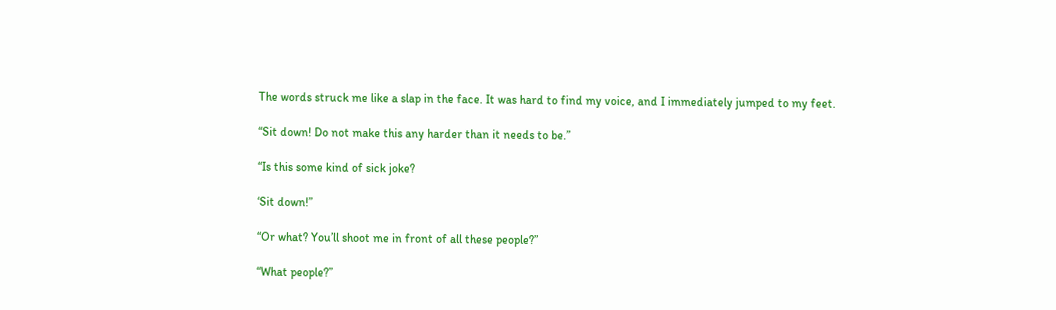The words struck me like a slap in the face. It was hard to find my voice, and I immediately jumped to my feet.

“Sit down! Do not make this any harder than it needs to be.”

“Is this some kind of sick joke?

‘Sit down!”

“Or what? You’ll shoot me in front of all these people?”

“What people?”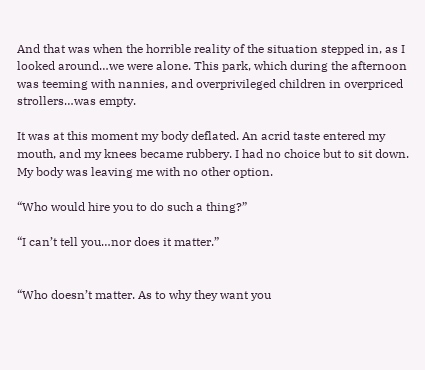And that was when the horrible reality of the situation stepped in, as I looked around…we were alone. This park, which during the afternoon was teeming with nannies, and overprivileged children in overpriced strollers…was empty.

It was at this moment my body deflated. An acrid taste entered my mouth, and my knees became rubbery. I had no choice but to sit down. My body was leaving me with no other option.

“Who would hire you to do such a thing?”

“I can’t tell you…nor does it matter.”


“Who doesn’t matter. As to why they want you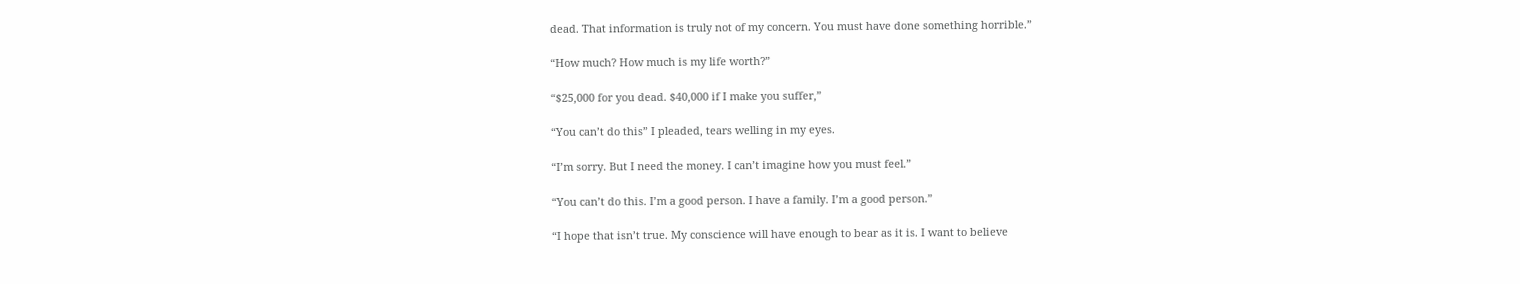dead. That information is truly not of my concern. You must have done something horrible.”

“How much? How much is my life worth?”

“$25,000 for you dead. $40,000 if I make you suffer,”

“You can’t do this” I pleaded, tears welling in my eyes.

“I’m sorry. But I need the money. I can’t imagine how you must feel.”

“You can’t do this. I’m a good person. I have a family. I’m a good person.”

“I hope that isn’t true. My conscience will have enough to bear as it is. I want to believe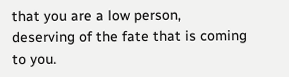that you are a low person, deserving of the fate that is coming to you.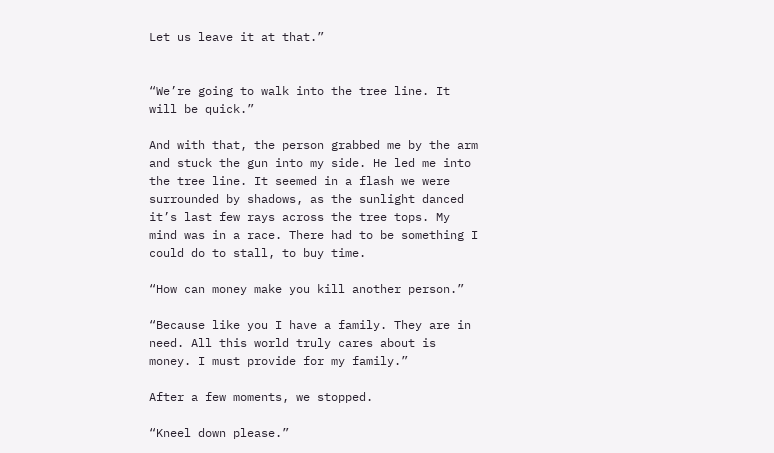Let us leave it at that.”


“We’re going to walk into the tree line. It will be quick.”

And with that, the person grabbed me by the arm and stuck the gun into my side. He led me into the tree line. It seemed in a flash we were surrounded by shadows, as the sunlight danced it’s last few rays across the tree tops. My mind was in a race. There had to be something I could do to stall, to buy time.

“How can money make you kill another person.”

“Because like you I have a family. They are in need. All this world truly cares about is money. I must provide for my family.”

After a few moments, we stopped.

“Kneel down please.”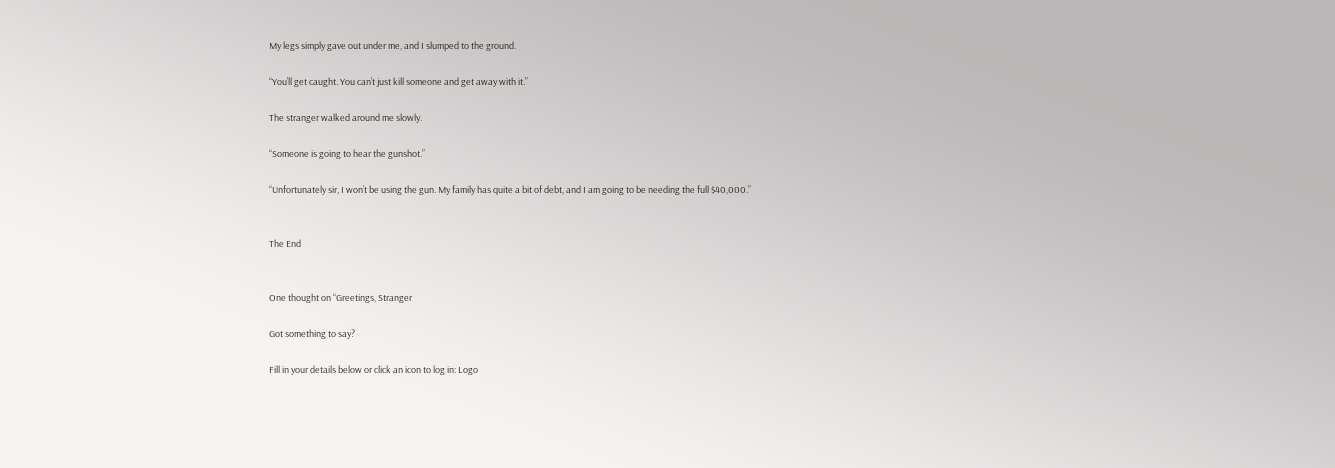My legs simply gave out under me, and I slumped to the ground.

“You’ll get caught. You can’t just kill someone and get away with it.”

The stranger walked around me slowly.

“Someone is going to hear the gunshot.”

“Unfortunately sir, I won’t be using the gun. My family has quite a bit of debt, and I am going to be needing the full $40,000.”


The End


One thought on “Greetings, Stranger

Got something to say?

Fill in your details below or click an icon to log in: Logo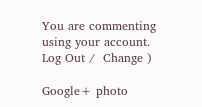You are commenting using your account. Log Out /  Change )

Google+ photo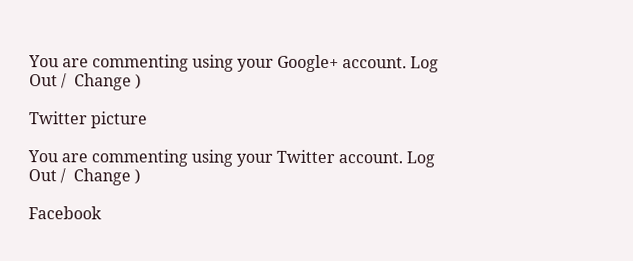You are commenting using your Google+ account. Log Out /  Change )

Twitter picture

You are commenting using your Twitter account. Log Out /  Change )

Facebook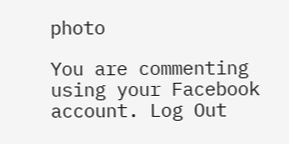photo

You are commenting using your Facebook account. Log Out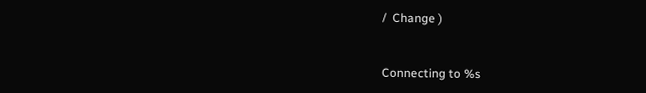/  Change )


Connecting to %s